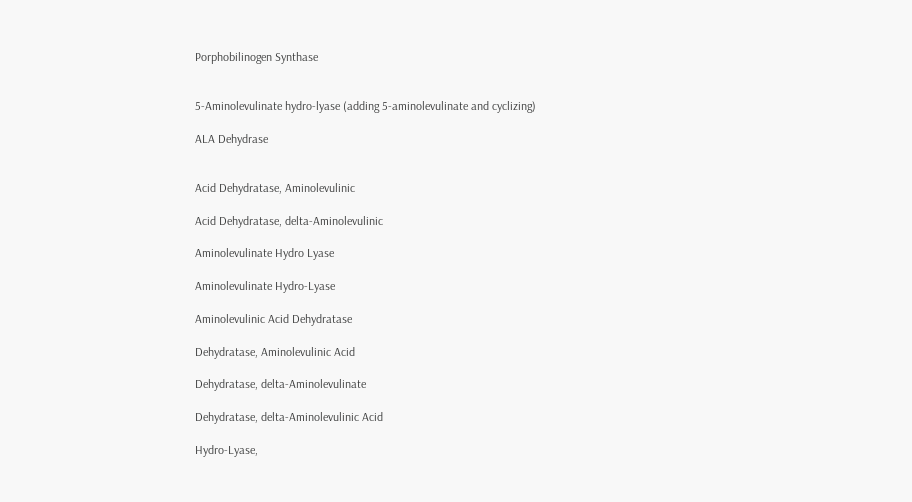Porphobilinogen Synthase


5-Aminolevulinate hydro-lyase (adding 5-aminolevulinate and cyclizing)

ALA Dehydrase


Acid Dehydratase, Aminolevulinic

Acid Dehydratase, delta-Aminolevulinic

Aminolevulinate Hydro Lyase

Aminolevulinate Hydro-Lyase

Aminolevulinic Acid Dehydratase

Dehydratase, Aminolevulinic Acid

Dehydratase, delta-Aminolevulinate

Dehydratase, delta-Aminolevulinic Acid

Hydro-Lyase,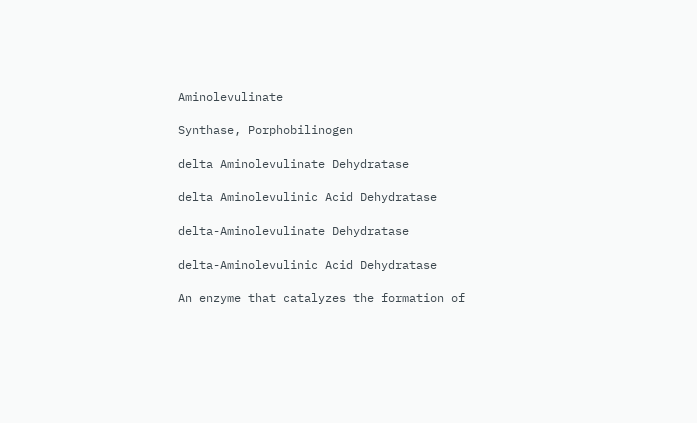Aminolevulinate

Synthase, Porphobilinogen

delta Aminolevulinate Dehydratase

delta Aminolevulinic Acid Dehydratase

delta-Aminolevulinate Dehydratase

delta-Aminolevulinic Acid Dehydratase

An enzyme that catalyzes the formation of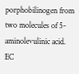porphobilinogen from two molecules of 5-aminolevulinic acid. EC